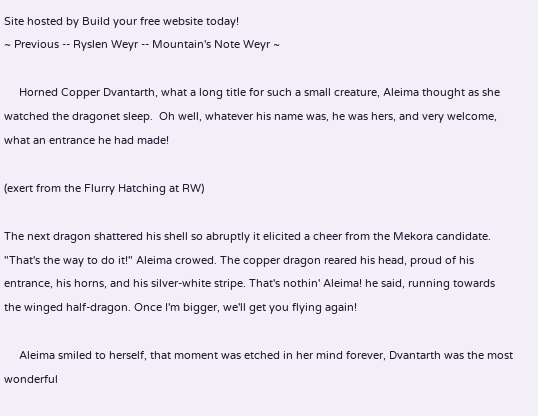Site hosted by Build your free website today!
~ Previous -- Ryslen Weyr -- Mountain's Note Weyr ~

     Horned Copper Dvantarth, what a long title for such a small creature, Aleima thought as she watched the dragonet sleep.  Oh well, whatever his name was, he was hers, and very welcome, what an entrance he had made!

(exert from the Flurry Hatching at RW)

The next dragon shattered his shell so abruptly it elicited a cheer from the Mekora candidate. "That's the way to do it!" Aleima crowed. The copper dragon reared his head, proud of his entrance, his horns, and his silver-white stripe. That's nothin' Aleima! he said, running towards the winged half-dragon. Once I'm bigger, we'll get you flying again!

     Aleima smiled to herself, that moment was etched in her mind forever, Dvantarth was the most wonderful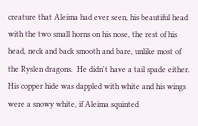creature that Aleima had ever seen, his beautiful head with the two small horns on his nose, the rest of his head, neck and back smooth and bare, unlike most of the Ryslen dragons.  He didn't have a tail spade either.  His copper hide was dappled with white and his wings were a snowy white, if Aleima squinted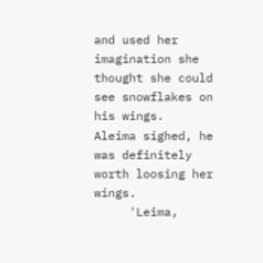and used her imagination she thought she could see snowflakes on his wings.  Aleima sighed, he was definitely worth loosing her wings.
     'Leima,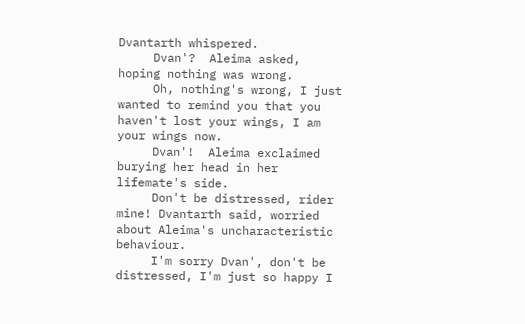Dvantarth whispered.
     Dvan'?  Aleima asked, hoping nothing was wrong.
     Oh, nothing's wrong, I just wanted to remind you that you haven't lost your wings, I am your wings now.
     Dvan'!  Aleima exclaimed burying her head in her lifemate's side.
     Don't be distressed, rider mine! Dvantarth said, worried about Aleima's uncharacteristic behaviour.
     I'm sorry Dvan', don't be distressed, I'm just so happy I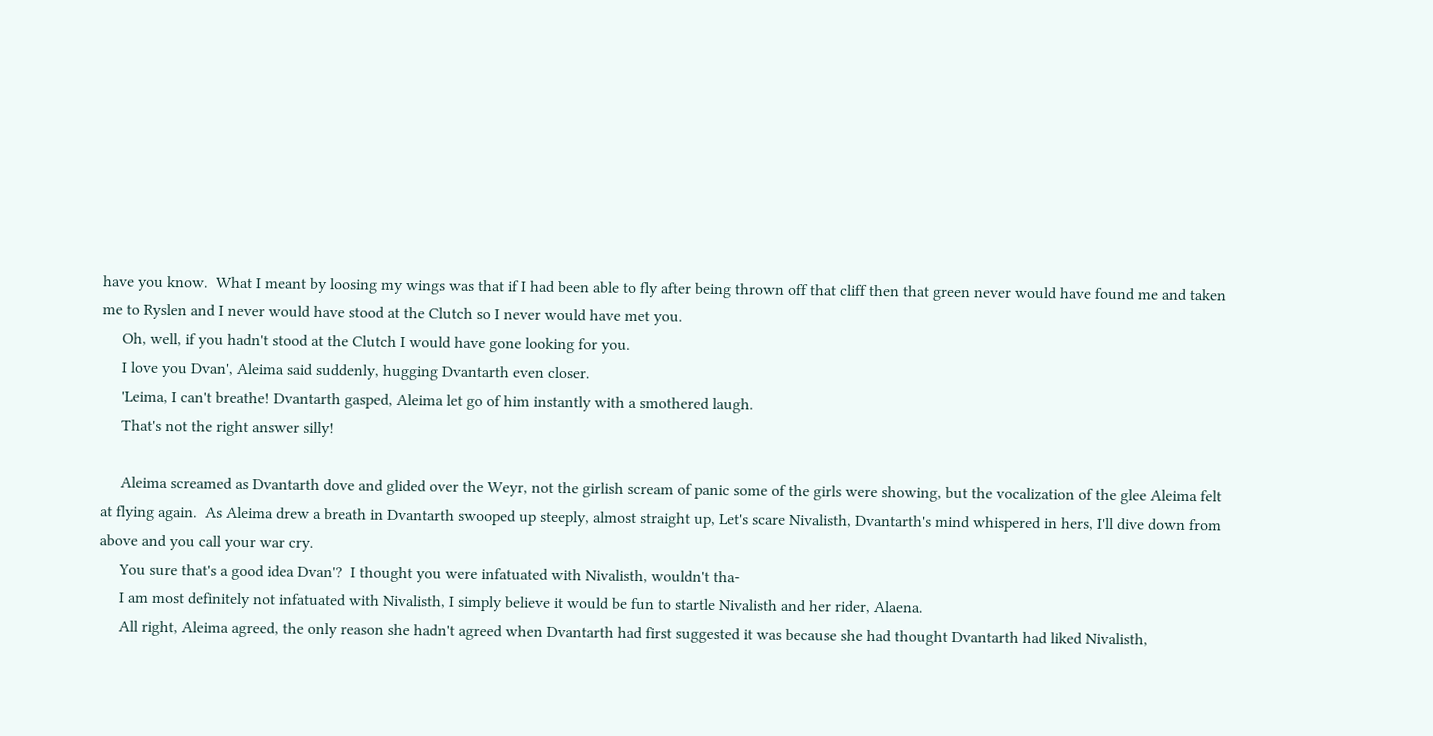have you know.  What I meant by loosing my wings was that if I had been able to fly after being thrown off that cliff then that green never would have found me and taken me to Ryslen and I never would have stood at the Clutch so I never would have met you.
     Oh, well, if you hadn't stood at the Clutch I would have gone looking for you.
     I love you Dvan', Aleima said suddenly, hugging Dvantarth even closer.
     'Leima, I can't breathe! Dvantarth gasped, Aleima let go of him instantly with a smothered laugh.
     That's not the right answer silly!

     Aleima screamed as Dvantarth dove and glided over the Weyr, not the girlish scream of panic some of the girls were showing, but the vocalization of the glee Aleima felt at flying again.  As Aleima drew a breath in Dvantarth swooped up steeply, almost straight up, Let's scare Nivalisth, Dvantarth's mind whispered in hers, I'll dive down from above and you call your war cry.
     You sure that's a good idea Dvan'?  I thought you were infatuated with Nivalisth, wouldn't tha-
     I am most definitely not infatuated with Nivalisth, I simply believe it would be fun to startle Nivalisth and her rider, Alaena.
     All right, Aleima agreed, the only reason she hadn't agreed when Dvantarth had first suggested it was because she had thought Dvantarth had liked Nivalisth,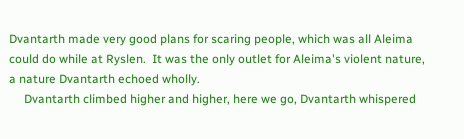Dvantarth made very good plans for scaring people, which was all Aleima could do while at Ryslen.  It was the only outlet for Aleima's violent nature, a nature Dvantarth echoed wholly.
     Dvantarth climbed higher and higher, here we go, Dvantarth whispered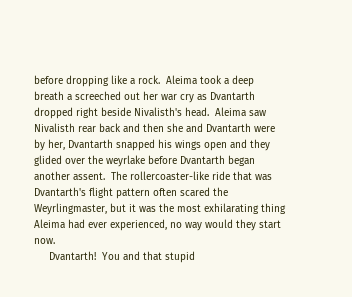before dropping like a rock.  Aleima took a deep breath a screeched out her war cry as Dvantarth dropped right beside Nivalisth's head.  Aleima saw Nivalisth rear back and then she and Dvantarth were by her, Dvantarth snapped his wings open and they glided over the weyrlake before Dvantarth began another assent.  The rollercoaster-like ride that was Dvantarth's flight pattern often scared the Weyrlingmaster, but it was the most exhilarating thing Aleima had ever experienced, no way would they start now.
     Dvantarth!  You and that stupid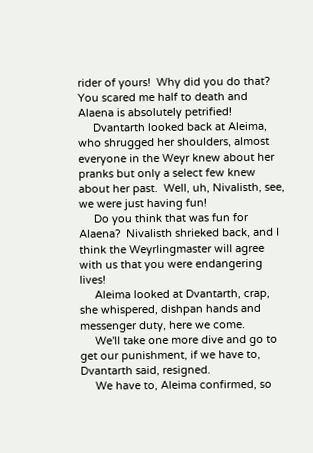rider of yours!  Why did you do that?  You scared me half to death and Alaena is absolutely petrified!
     Dvantarth looked back at Aleima, who shrugged her shoulders, almost everyone in the Weyr knew about her pranks but only a select few knew about her past.  Well, uh, Nivalisth, see, we were just having fun!
     Do you think that was fun for Alaena?  Nivalisth shrieked back, and I think the Weyrlingmaster will agree with us that you were endangering lives!
     Aleima looked at Dvantarth, crap, she whispered, dishpan hands and messenger duty, here we come.
     We'll take one more dive and go to get our punishment, if we have to, Dvantarth said, resigned.
     We have to, Aleima confirmed, so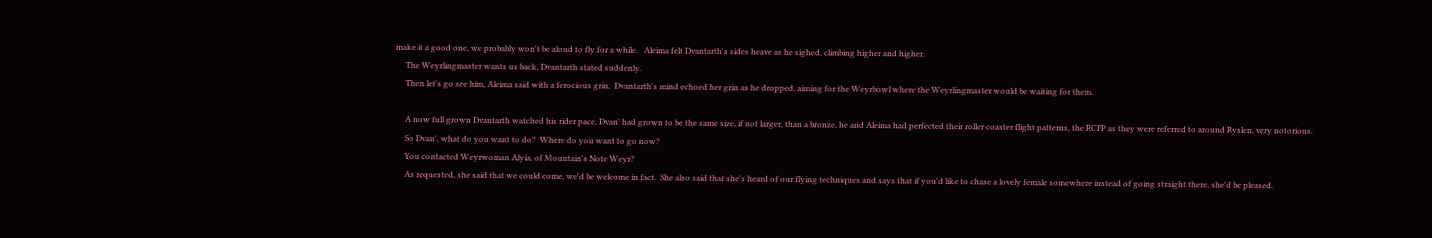make it a good one, we probably won't be aloud to fly for a while.   Aleima felt Dvantarth's sides heave as he sighed, climbing higher and higher.
     The Weyrlingmaster wants us back, Dvantarth stated suddenly.
     Then let's go see him, Aleima said with a ferocious grin.  Dvantarth's mind echoed her grin as he dropped, aiming for the Weyrbowl where the Weyrlingmaster would be waiting for them.

     A now full grown Dvantarth watched his rider pace, Dvan' had grown to be the same size, if not larger, than a bronze, he and Aleima had perfected their roller coaster flight patterns, the RCFP as they were referred to around Ryslen, very notorious.
     So Dvan', what do you want to do?  Where do you want to go now?
     You contacted Weyrwoman Alyia, of Mountain's Note Weyr?
     As requested, she said that we could come, we'd be welcome in fact.  She also said that she's heard of our flying techniques and says that if you'd like to chase a lovely female somewhere instead of going straight there, she'd be pleased.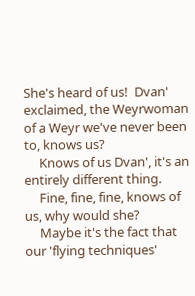She's heard of us!  Dvan' exclaimed, the Weyrwoman of a Weyr we've never been to, knows us?
     Knows of us Dvan', it's an entirely different thing.
     Fine, fine, fine, knows of us, why would she?
     Maybe it's the fact that our 'flying techniques'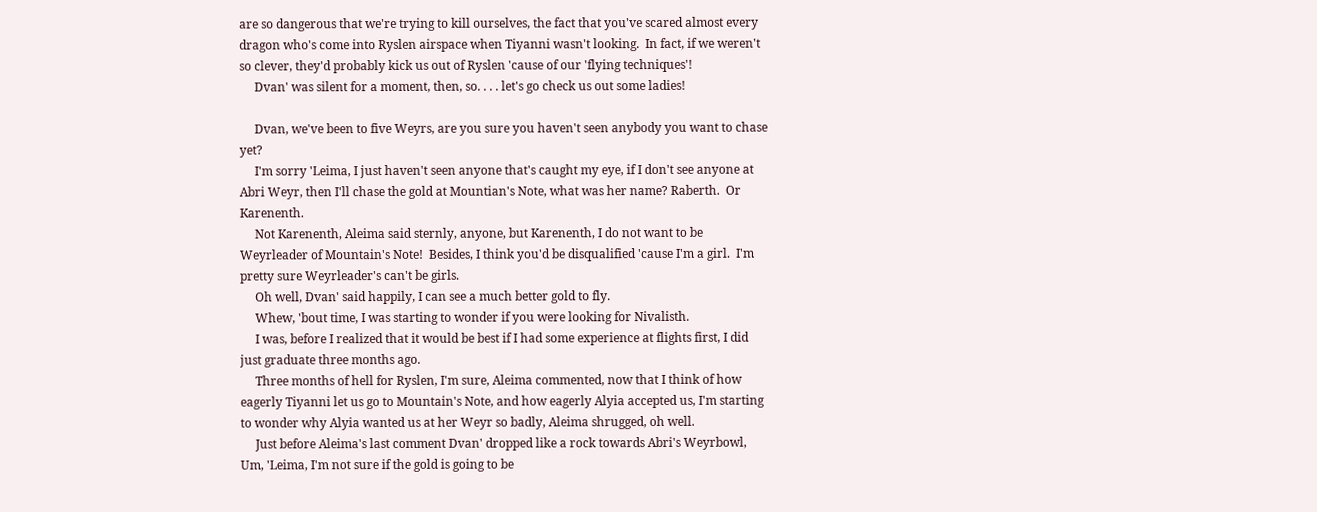are so dangerous that we're trying to kill ourselves, the fact that you've scared almost every dragon who's come into Ryslen airspace when Tiyanni wasn't looking.  In fact, if we weren't so clever, they'd probably kick us out of Ryslen 'cause of our 'flying techniques'!
     Dvan' was silent for a moment, then, so. . . . let's go check us out some ladies!

     Dvan, we've been to five Weyrs, are you sure you haven't seen anybody you want to chase yet?
     I'm sorry 'Leima, I just haven't seen anyone that's caught my eye, if I don't see anyone at Abri Weyr, then I'll chase the gold at Mountian's Note, what was her name? Raberth.  Or Karenenth.
     Not Karenenth, Aleima said sternly, anyone, but Karenenth, I do not want to be Weyrleader of Mountain's Note!  Besides, I think you'd be disqualified 'cause I'm a girl.  I'm pretty sure Weyrleader's can't be girls.
     Oh well, Dvan' said happily, I can see a much better gold to fly.
     Whew, 'bout time, I was starting to wonder if you were looking for Nivalisth.
     I was, before I realized that it would be best if I had some experience at flights first, I did just graduate three months ago.
     Three months of hell for Ryslen, I'm sure, Aleima commented, now that I think of how eagerly Tiyanni let us go to Mountain's Note, and how eagerly Alyia accepted us, I'm starting to wonder why Alyia wanted us at her Weyr so badly, Aleima shrugged, oh well.
     Just before Aleima's last comment Dvan' dropped like a rock towards Abri's Weyrbowl, Um, 'Leima, I'm not sure if the gold is going to be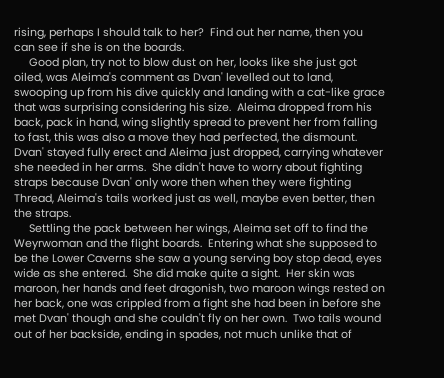rising, perhaps I should talk to her?  Find out her name, then you can see if she is on the boards.
     Good plan, try not to blow dust on her, looks like she just got oiled, was Aleima's comment as Dvan' levelled out to land, swooping up from his dive quickly and landing with a cat-like grace that was surprising considering his size.  Aleima dropped from his back, pack in hand, wing slightly spread to prevent her from falling to fast, this was also a move they had perfected, the dismount.  Dvan' stayed fully erect and Aleima just dropped, carrying whatever she needed in her arms.  She didn't have to worry about fighting straps because Dvan' only wore then when they were fighting Thread, Aleima's tails worked just as well, maybe even better, then the straps.
     Settling the pack between her wings, Aleima set off to find the Weyrwoman and the flight boards.  Entering what she supposed to be the Lower Caverns she saw a young serving boy stop dead, eyes wide as she entered.  She did make quite a sight.  Her skin was maroon, her hands and feet dragonish, two maroon wings rested on her back, one was crippled from a fight she had been in before she met Dvan' though and she couldn't fly on her own.  Two tails wound out of her backside, ending in spades, not much unlike that of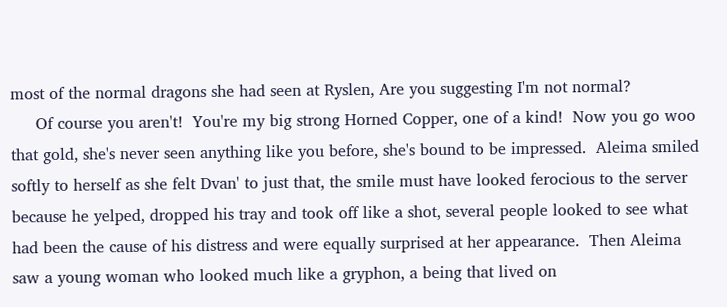most of the normal dragons she had seen at Ryslen, Are you suggesting I'm not normal?
     Of course you aren't!  You're my big strong Horned Copper, one of a kind!  Now you go woo that gold, she's never seen anything like you before, she's bound to be impressed.  Aleima smiled softly to herself as she felt Dvan' to just that, the smile must have looked ferocious to the server because he yelped, dropped his tray and took off like a shot, several people looked to see what had been the cause of his distress and were equally surprised at her appearance.  Then Aleima saw a young woman who looked much like a gryphon, a being that lived on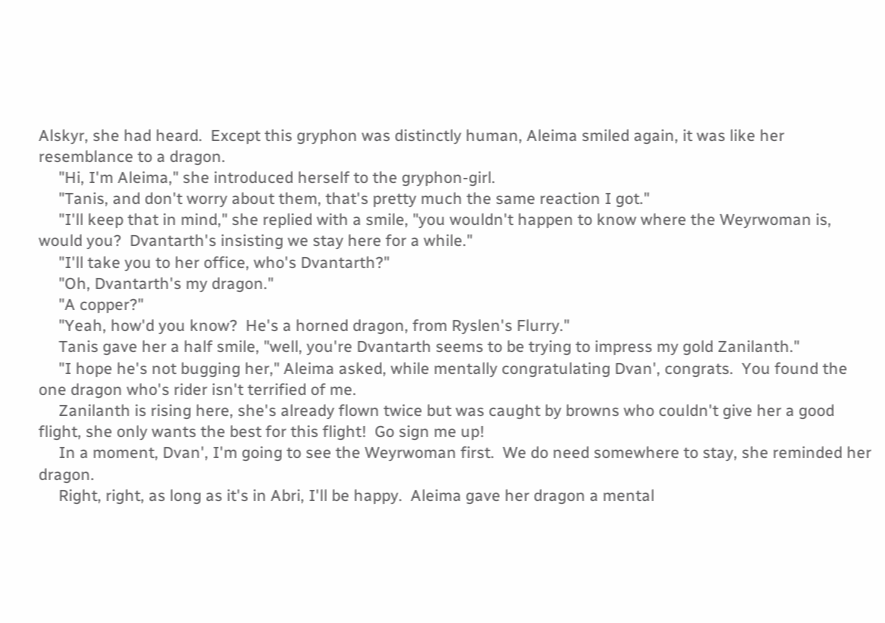Alskyr, she had heard.  Except this gryphon was distinctly human, Aleima smiled again, it was like her resemblance to a dragon.
     "Hi, I'm Aleima," she introduced herself to the gryphon-girl.
     "Tanis, and don't worry about them, that's pretty much the same reaction I got."
     "I'll keep that in mind," she replied with a smile, "you wouldn't happen to know where the Weyrwoman is, would you?  Dvantarth's insisting we stay here for a while."
     "I'll take you to her office, who's Dvantarth?"
     "Oh, Dvantarth's my dragon."
     "A copper?"
     "Yeah, how'd you know?  He's a horned dragon, from Ryslen's Flurry."
     Tanis gave her a half smile, "well, you're Dvantarth seems to be trying to impress my gold Zanilanth."
     "I hope he's not bugging her," Aleima asked, while mentally congratulating Dvan', congrats.  You found the one dragon who's rider isn't terrified of me.
     Zanilanth is rising here, she's already flown twice but was caught by browns who couldn't give her a good flight, she only wants the best for this flight!  Go sign me up!
     In a moment, Dvan', I'm going to see the Weyrwoman first.  We do need somewhere to stay, she reminded her dragon.
     Right, right, as long as it's in Abri, I'll be happy.  Aleima gave her dragon a mental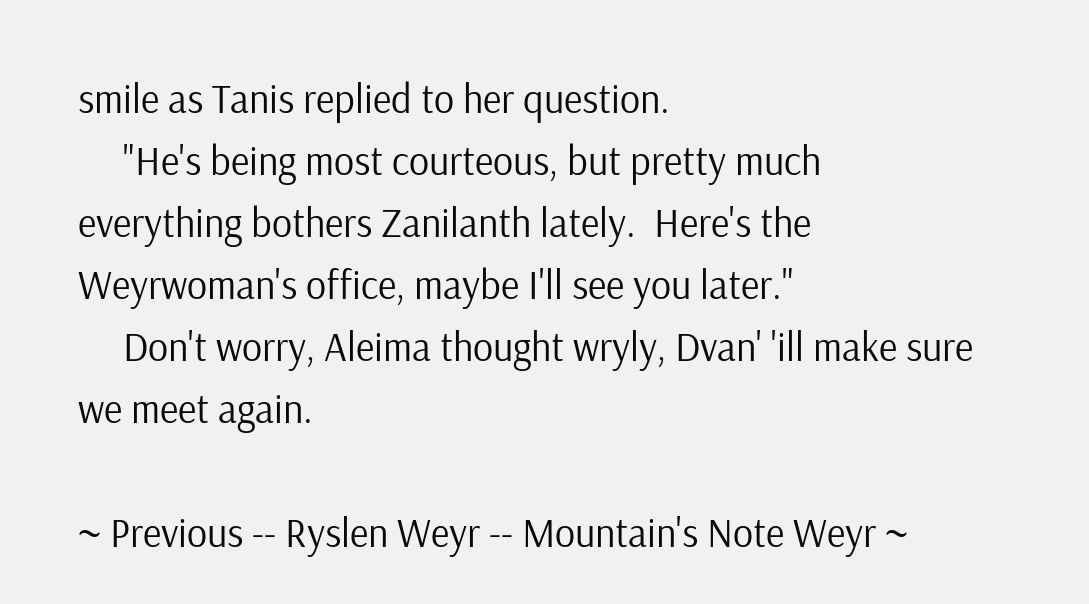smile as Tanis replied to her question.
     "He's being most courteous, but pretty much everything bothers Zanilanth lately.  Here's the Weyrwoman's office, maybe I'll see you later."
     Don't worry, Aleima thought wryly, Dvan' 'ill make sure we meet again.

~ Previous -- Ryslen Weyr -- Mountain's Note Weyr ~